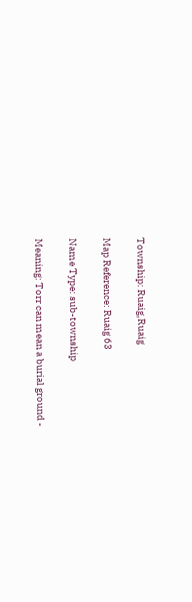Township: Ruaig,Ruaig

Map Reference: Ruaig 63

Name Type: sub-township

Meaning: Torr can mean a burial ground -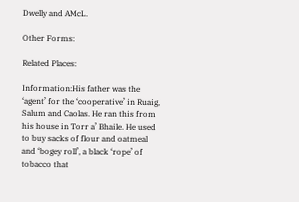Dwelly and AMcL.

Other Forms:

Related Places:

Information:His father was the ‘agent’ for the ‘cooperative’ in Ruaig, Salum and Caolas. He ran this from his house in Torr a’ Bhaile. He used to buy sacks of flour and oatmeal and ‘bogey roll’, a black ‘rope’ of tobacco that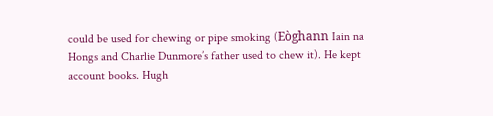could be used for chewing or pipe smoking (Eòghann Iain na Hongs and Charlie Dunmore’s father used to chew it). He kept account books. Hugh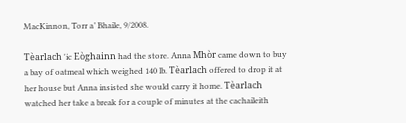MacKinnon, Torr a’ Bhaile, 9/2008.

Tèarlach 'ic Eòghainn had the store. Anna Mhòr came down to buy a bay of oatmeal which weighed 140 lb. Tèarlach offered to drop it at her house but Anna insisted she would carry it home. Tèarlach watched her take a break for a couple of minutes at the cachaileith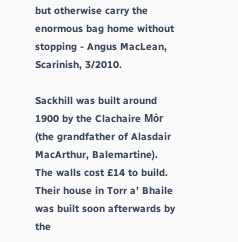but otherwise carry the enormous bag home without stopping - Angus MacLean, Scarinish, 3/2010.

Sackhill was built around 1900 by the Clachaire Mòr (the grandfather of Alasdair MacArthur, Balemartine). The walls cost £14 to build. Their house in Torr a’ Bhaile was built soon afterwards by the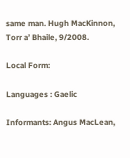same man. Hugh MacKinnon, Torr a’ Bhaile, 9/2008.

Local Form:

Languages : Gaelic

Informants: Angus MacLean,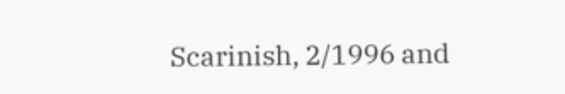Scarinish, 2/1996 and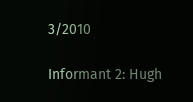3/2010

Informant 2: Hugh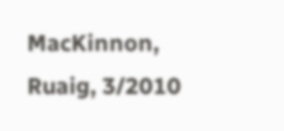MacKinnon, Ruaig, 3/2010